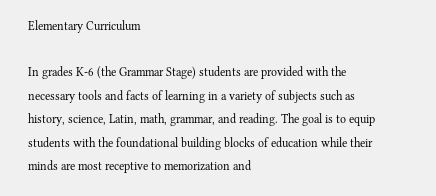Elementary Curriculum

In grades K-6 (the Grammar Stage) students are provided with the necessary tools and facts of learning in a variety of subjects such as history, science, Latin, math, grammar, and reading. The goal is to equip students with the foundational building blocks of education while their minds are most receptive to memorization and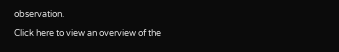observation.

Click here to view an overview of the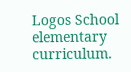Logos School elementary curriculum.